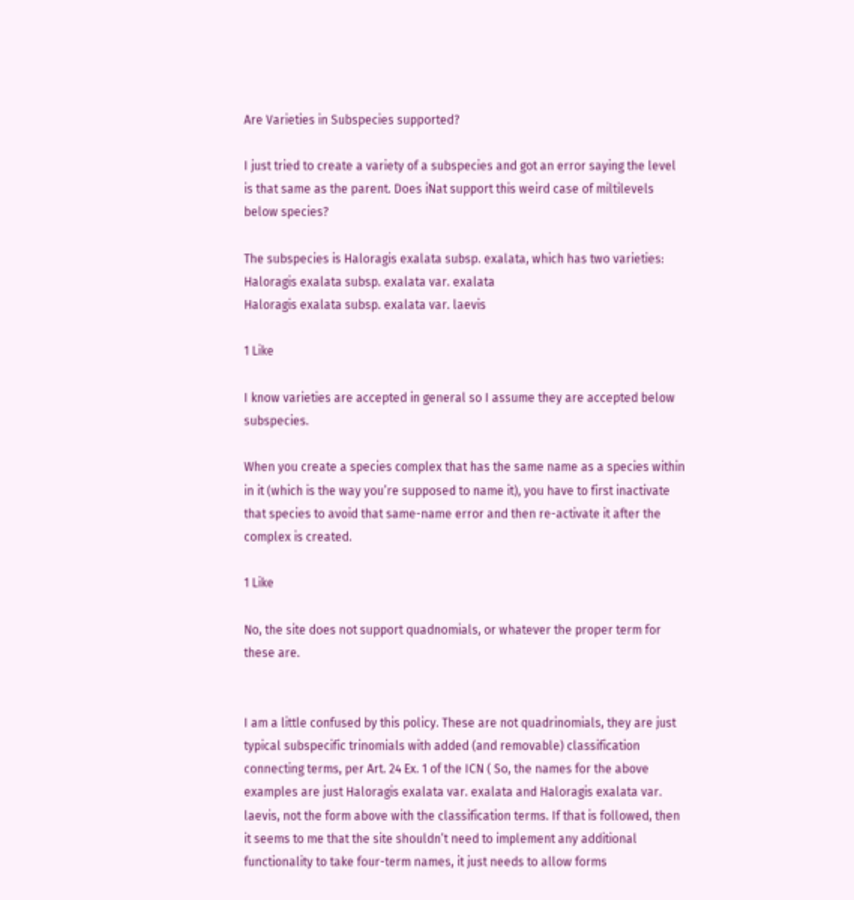Are Varieties in Subspecies supported?

I just tried to create a variety of a subspecies and got an error saying the level is that same as the parent. Does iNat support this weird case of miltilevels below species?

The subspecies is Haloragis exalata subsp. exalata, which has two varieties:
Haloragis exalata subsp. exalata var. exalata
Haloragis exalata subsp. exalata var. laevis

1 Like

I know varieties are accepted in general so I assume they are accepted below subspecies.

When you create a species complex that has the same name as a species within in it (which is the way you’re supposed to name it), you have to first inactivate that species to avoid that same-name error and then re-activate it after the complex is created.

1 Like

No, the site does not support quadnomials, or whatever the proper term for these are.


I am a little confused by this policy. These are not quadrinomials, they are just typical subspecific trinomials with added (and removable) classification connecting terms, per Art. 24 Ex. 1 of the ICN ( So, the names for the above examples are just Haloragis exalata var. exalata and Haloragis exalata var. laevis, not the form above with the classification terms. If that is followed, then it seems to me that the site shouldn’t need to implement any additional functionality to take four-term names, it just needs to allow forms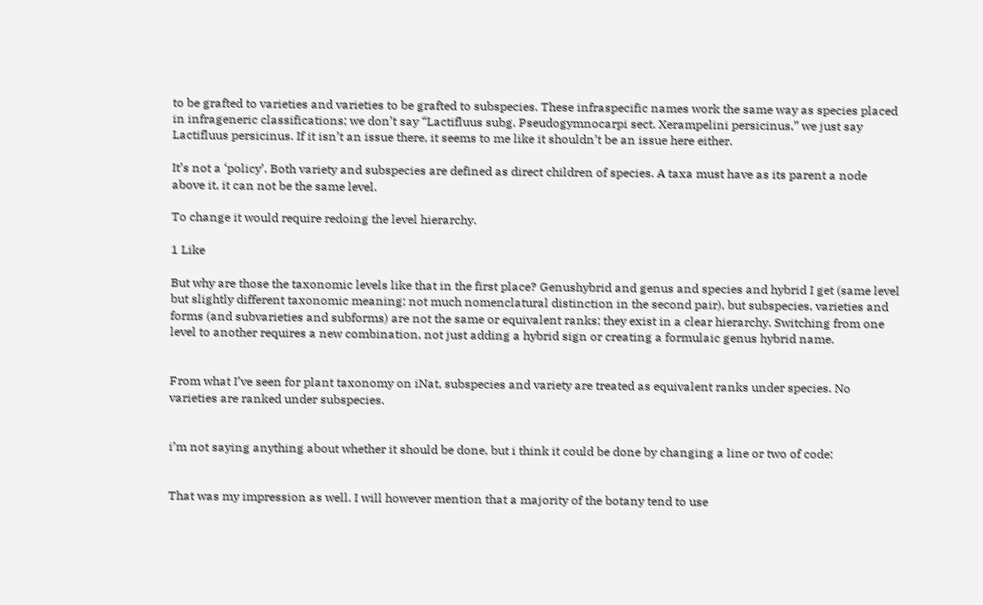to be grafted to varieties and varieties to be grafted to subspecies. These infraspecific names work the same way as species placed in infrageneric classifications; we don’t say “Lactifluus subg. Pseudogymnocarpi sect. Xerampelini persicinus,” we just say Lactifluus persicinus. If it isn’t an issue there, it seems to me like it shouldn’t be an issue here either.

It’s not a ‘policy’. Both variety and subspecies are defined as direct children of species. A taxa must have as its parent a node above it, it can not be the same level.

To change it would require redoing the level hierarchy.

1 Like

But why are those the taxonomic levels like that in the first place? Genushybrid and genus and species and hybrid I get (same level but slightly different taxonomic meaning; not much nomenclatural distinction in the second pair), but subspecies, varieties and forms (and subvarieties and subforms) are not the same or equivalent ranks; they exist in a clear hierarchy. Switching from one level to another requires a new combination, not just adding a hybrid sign or creating a formulaic genus hybrid name.


From what I’ve seen for plant taxonomy on iNat, subspecies and variety are treated as equivalent ranks under species. No varieties are ranked under subspecies.


i’m not saying anything about whether it should be done, but i think it could be done by changing a line or two of code:


That was my impression as well. I will however mention that a majority of the botany tend to use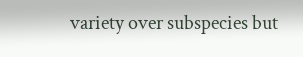variety over subspecies but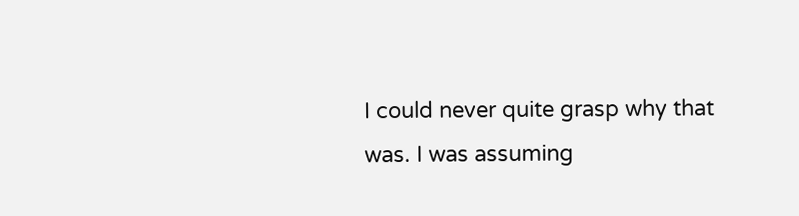I could never quite grasp why that was. I was assuming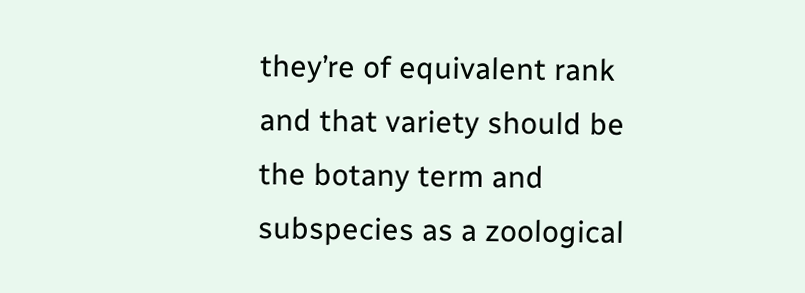they’re of equivalent rank and that variety should be the botany term and subspecies as a zoological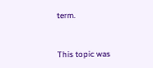term.


This topic was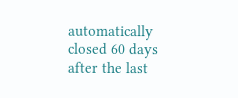automatically closed 60 days after the last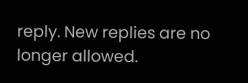reply. New replies are no longer allowed.